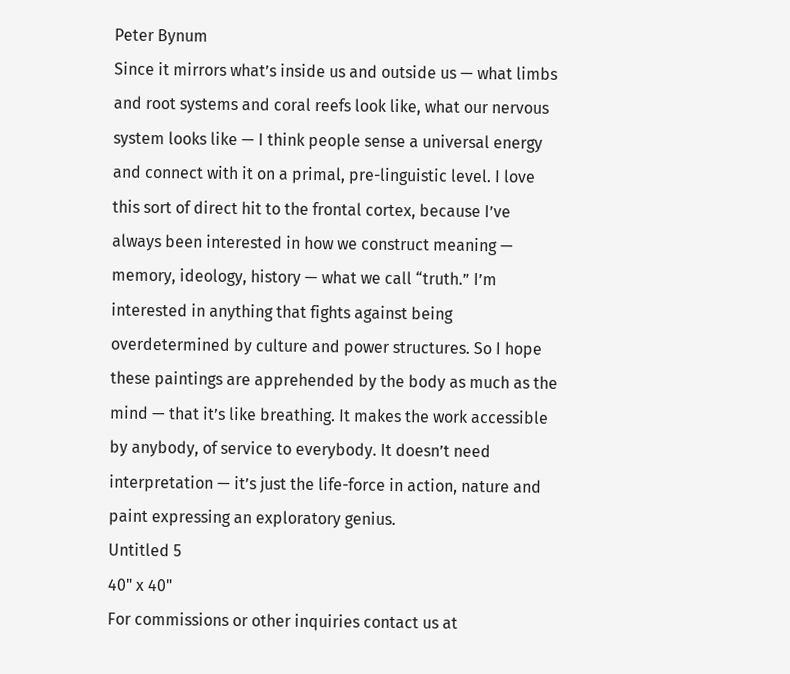Peter Bynum
Since it mirrors what’s inside us and outside us — what limbs and root systems and coral reefs look like, what our nervous system looks like — I think people sense a universal energy and connect with it on a primal, pre-linguistic level. I love this sort of direct hit to the frontal cortex, because I’ve always been interested in how we construct meaning — memory, ideology, history — what we call “truth.” I’m interested in anything that fights against being overdetermined by culture and power structures. So I hope these paintings are apprehended by the body as much as the mind — that it’s like breathing. It makes the work accessible by anybody, of service to everybody. It doesn’t need interpretation — it’s just the life-force in action, nature and paint expressing an exploratory genius.
Untitled 5
40" x 40"
For commissions or other inquiries contact us at